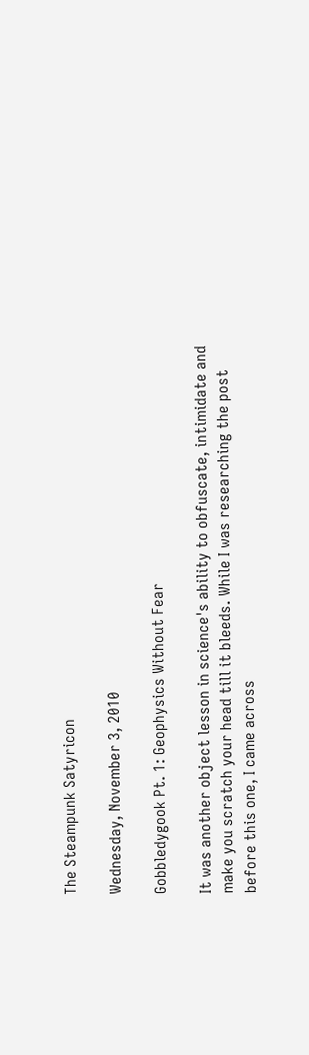The Steampunk Satyricon

Wednesday, November 3, 2010

Gobbledygook Pt. 1: Geophysics Without Fear

It was another object lesson in science's ability to obfuscate, intimidate and make you scratch your head till it bleeds. While I was researching the post before this one, I came across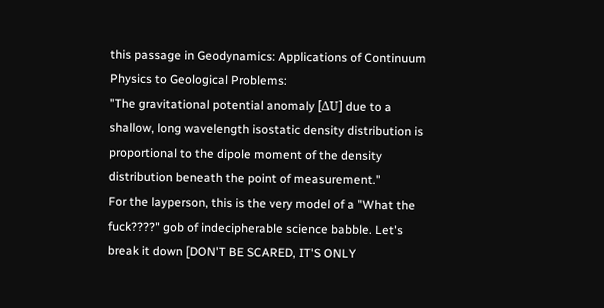this passage in Geodynamics: Applications of Continuum Physics to Geological Problems:
"The gravitational potential anomaly [ΔU] due to a shallow, long wavelength isostatic density distribution is proportional to the dipole moment of the density distribution beneath the point of measurement."
For the layperson, this is the very model of a "What the fuck????" gob of indecipherable science babble. Let's break it down [DON'T BE SCARED, IT'S ONLY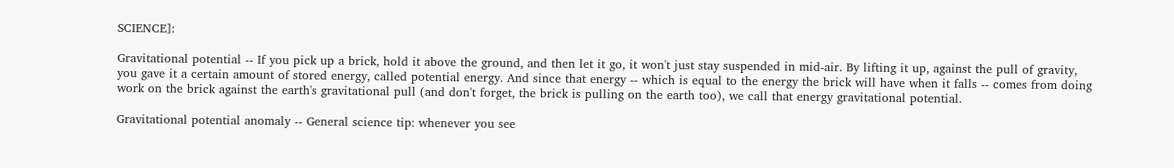SCIENCE]:

Gravitational potential -- If you pick up a brick, hold it above the ground, and then let it go, it won't just stay suspended in mid-air. By lifting it up, against the pull of gravity, you gave it a certain amount of stored energy, called potential energy. And since that energy -- which is equal to the energy the brick will have when it falls -- comes from doing work on the brick against the earth's gravitational pull (and don't forget, the brick is pulling on the earth too), we call that energy gravitational potential.

Gravitational potential anomaly -- General science tip: whenever you see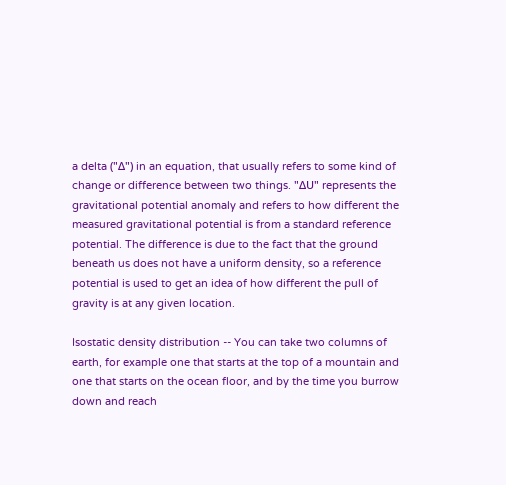a delta ("Δ") in an equation, that usually refers to some kind of change or difference between two things. "ΔU" represents the gravitational potential anomaly and refers to how different the measured gravitational potential is from a standard reference potential. The difference is due to the fact that the ground beneath us does not have a uniform density, so a reference potential is used to get an idea of how different the pull of gravity is at any given location.

Isostatic density distribution -- You can take two columns of earth, for example one that starts at the top of a mountain and one that starts on the ocean floor, and by the time you burrow down and reach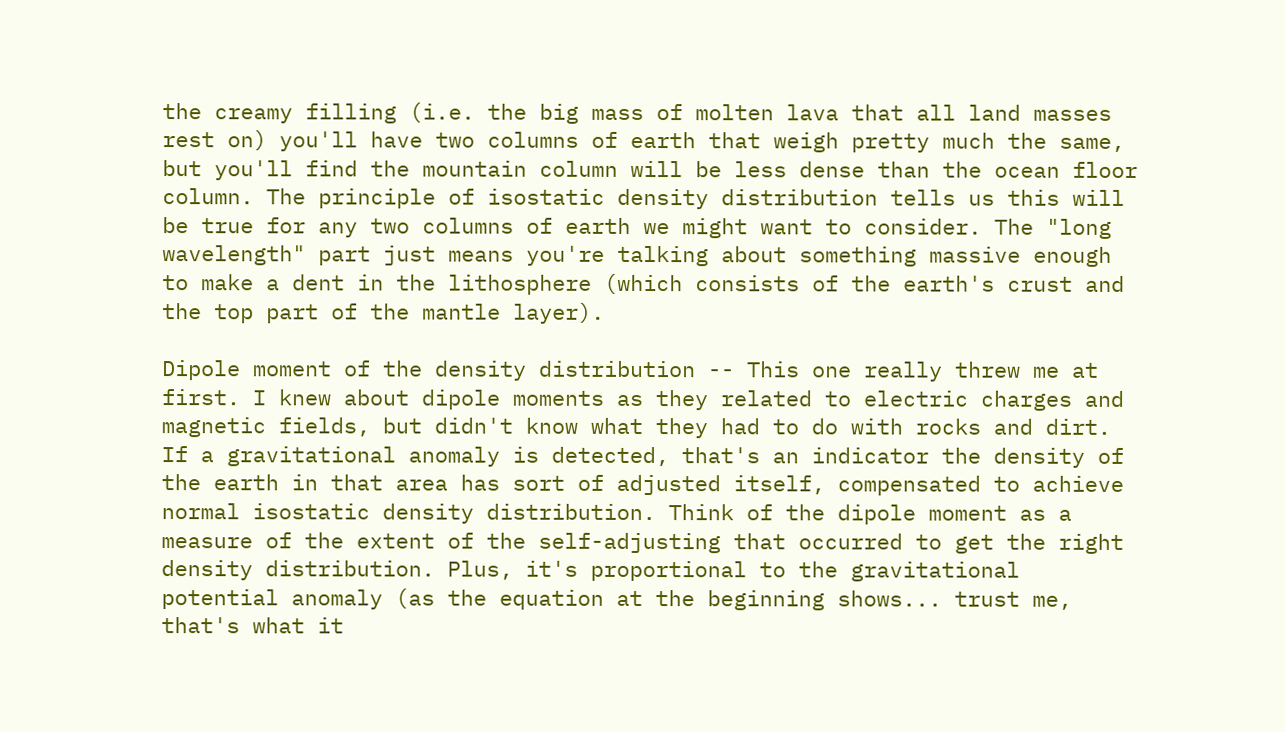the creamy filling (i.e. the big mass of molten lava that all land masses rest on) you'll have two columns of earth that weigh pretty much the same, but you'll find the mountain column will be less dense than the ocean floor column. The principle of isostatic density distribution tells us this will be true for any two columns of earth we might want to consider. The "long wavelength" part just means you're talking about something massive enough to make a dent in the lithosphere (which consists of the earth's crust and the top part of the mantle layer).

Dipole moment of the density distribution -- This one really threw me at first. I knew about dipole moments as they related to electric charges and magnetic fields, but didn't know what they had to do with rocks and dirt. If a gravitational anomaly is detected, that's an indicator the density of the earth in that area has sort of adjusted itself, compensated to achieve normal isostatic density distribution. Think of the dipole moment as a measure of the extent of the self-adjusting that occurred to get the right density distribution. Plus, it's proportional to the gravitational potential anomaly (as the equation at the beginning shows... trust me, that's what it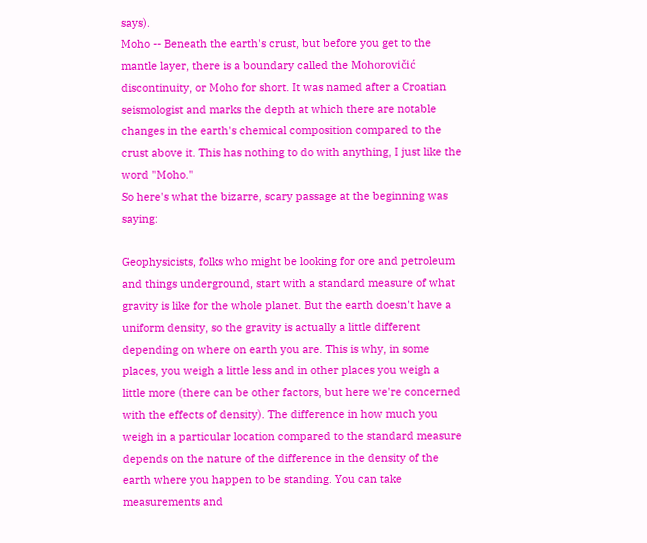says).
Moho -- Beneath the earth's crust, but before you get to the mantle layer, there is a boundary called the Mohorovičić discontinuity, or Moho for short. It was named after a Croatian seismologist and marks the depth at which there are notable changes in the earth's chemical composition compared to the crust above it. This has nothing to do with anything, I just like the word "Moho."
So here's what the bizarre, scary passage at the beginning was saying:

Geophysicists, folks who might be looking for ore and petroleum and things underground, start with a standard measure of what gravity is like for the whole planet. But the earth doesn't have a uniform density, so the gravity is actually a little different depending on where on earth you are. This is why, in some places, you weigh a little less and in other places you weigh a little more (there can be other factors, but here we're concerned with the effects of density). The difference in how much you weigh in a particular location compared to the standard measure depends on the nature of the difference in the density of the earth where you happen to be standing. You can take measurements and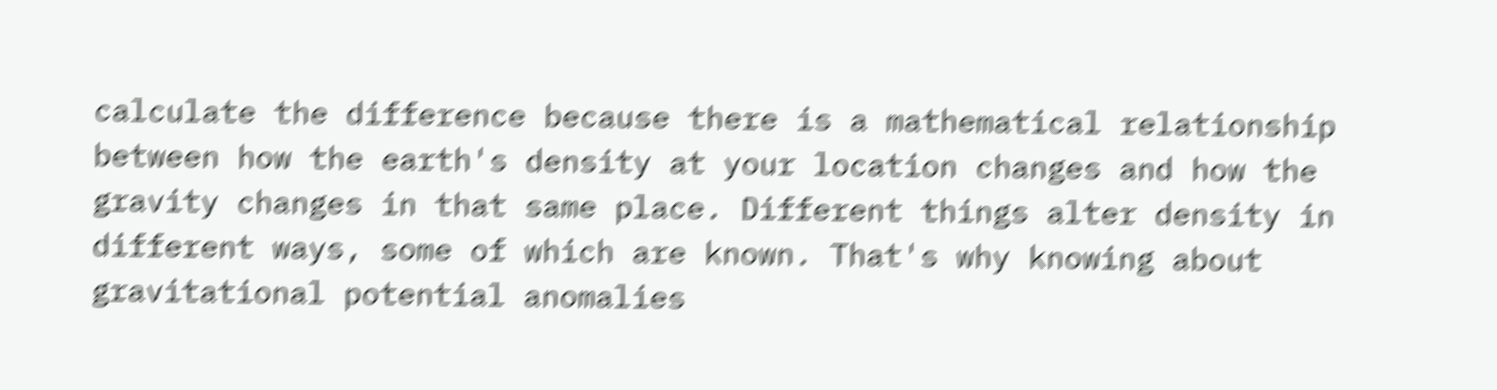calculate the difference because there is a mathematical relationship between how the earth's density at your location changes and how the gravity changes in that same place. Different things alter density in different ways, some of which are known. That's why knowing about gravitational potential anomalies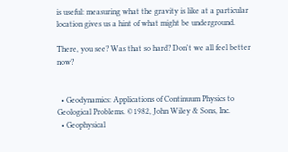is useful: measuring what the gravity is like at a particular location gives us a hint of what might be underground.

There, you see? Was that so hard? Don't we all feel better now?


  • Geodynamics: Applications of Continuum Physics to Geological Problems. ©1982, John Wiley & Sons, Inc.
  • Geophysical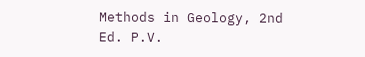Methods in Geology, 2nd Ed. P.V.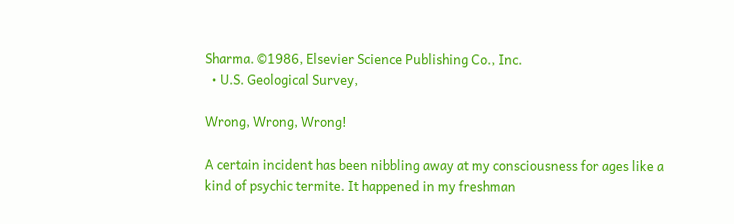Sharma. ©1986, Elsevier Science Publishing Co., Inc.
  • U.S. Geological Survey,

Wrong, Wrong, Wrong!

A certain incident has been nibbling away at my consciousness for ages like a kind of psychic termite. It happened in my freshman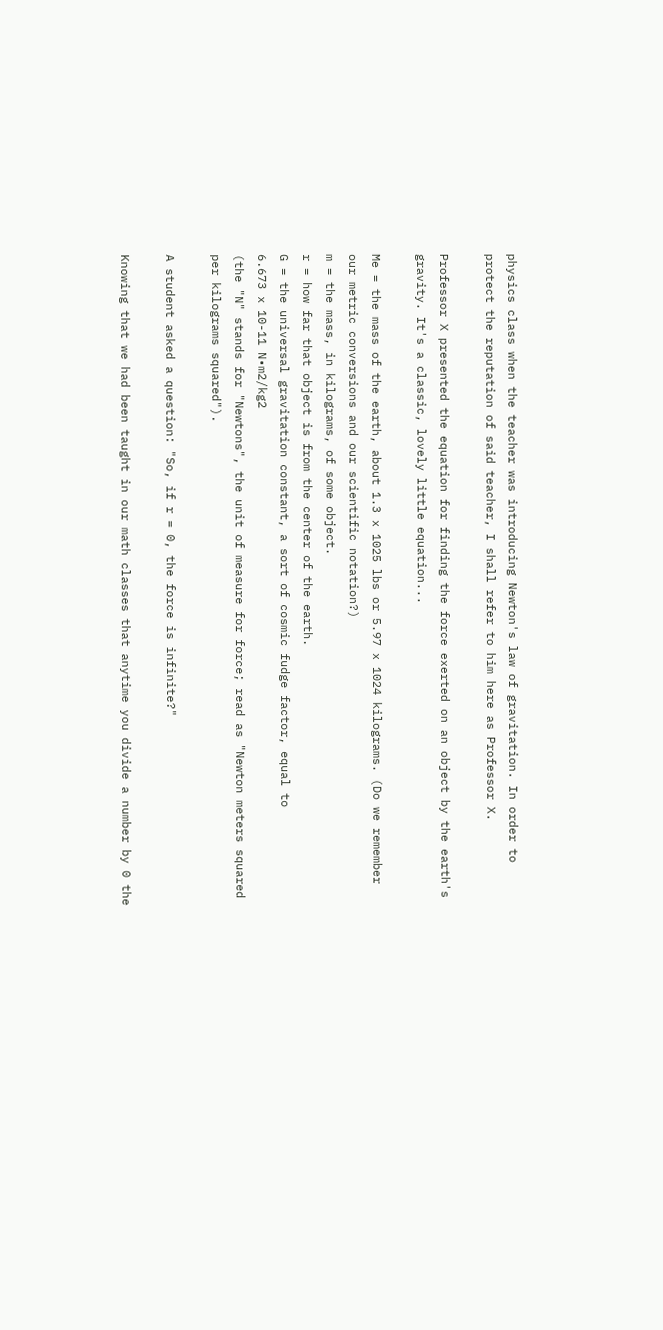physics class when the teacher was introducing Newton's law of gravitation. In order to protect the reputation of said teacher, I shall refer to him here as Professor X.

Professor X presented the equation for finding the force exerted on an object by the earth's gravity. It's a classic, lovely little equation...

Me = the mass of the earth, about 1.3 x 1025 lbs or 5.97 x 1024 kilograms. (Do we remember our metric conversions and our scientific notation?)
m = the mass, in kilograms, of some object.
r = how far that object is from the center of the earth.
G = the universal gravitation constant, a sort of cosmic fudge factor, equal to
6.673 x 10-11 N•m2/kg2
(the "N" stands for "Newtons", the unit of measure for force; read as "Newton meters squared per kilograms squared").

A student asked a question: "So, if r = 0, the force is infinite?"

Knowing that we had been taught in our math classes that anytime you divide a number by 0 the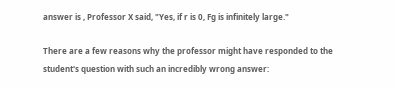answer is , Professor X said, "Yes, if r is 0, Fg is infinitely large."

There are a few reasons why the professor might have responded to the student's question with such an incredibly wrong answer: